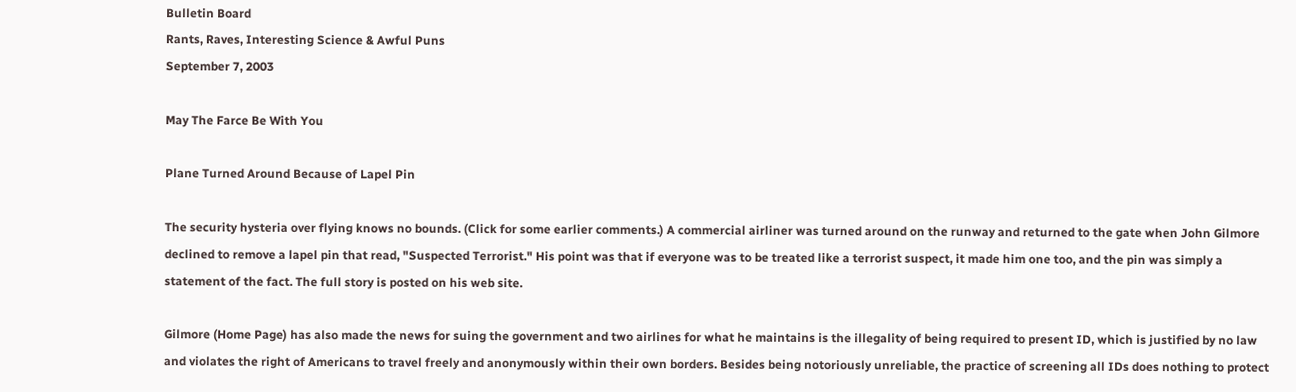Bulletin Board
Rants, Raves, Interesting Science & Awful Puns
September 7, 2003

May The Farce Be With You

Plane Turned Around Because of Lapel Pin

The security hysteria over flying knows no bounds. (Click for some earlier comments.) A commercial airliner was turned around on the runway and returned to the gate when John Gilmore declined to remove a lapel pin that read, "Suspected Terrorist." His point was that if everyone was to be treated like a terrorist suspect, it made him one too, and the pin was simply a statement of the fact. The full story is posted on his web site.

Gilmore (Home Page) has also made the news for suing the government and two airlines for what he maintains is the illegality of being required to present ID, which is justified by no law and violates the right of Americans to travel freely and anonymously within their own borders. Besides being notoriously unreliable, the practice of screening all IDs does nothing to protect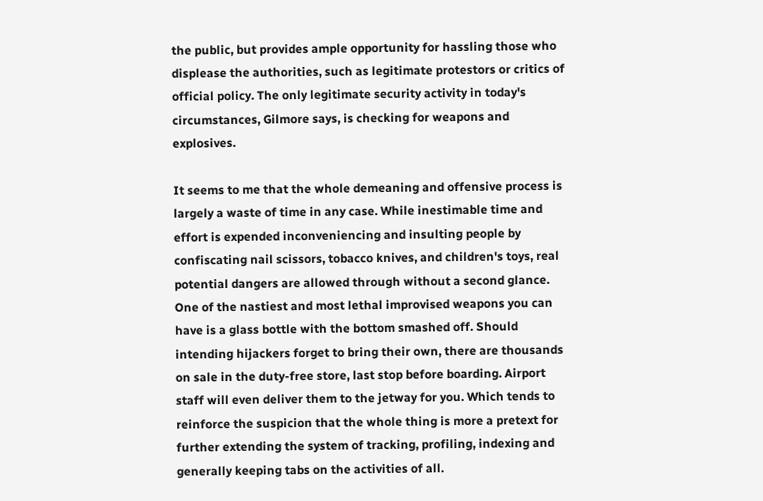the public, but provides ample opportunity for hassling those who displease the authorities, such as legitimate protestors or critics of official policy. The only legitimate security activity in today's circumstances, Gilmore says, is checking for weapons and explosives.

It seems to me that the whole demeaning and offensive process is largely a waste of time in any case. While inestimable time and effort is expended inconveniencing and insulting people by confiscating nail scissors, tobacco knives, and children's toys, real potential dangers are allowed through without a second glance. One of the nastiest and most lethal improvised weapons you can have is a glass bottle with the bottom smashed off. Should intending hijackers forget to bring their own, there are thousands on sale in the duty-free store, last stop before boarding. Airport staff will even deliver them to the jetway for you. Which tends to reinforce the suspicion that the whole thing is more a pretext for further extending the system of tracking, profiling, indexing and generally keeping tabs on the activities of all.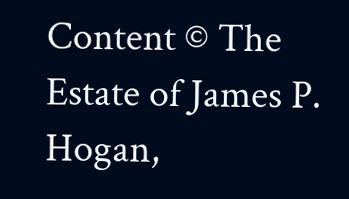Content © The Estate of James P. Hogan,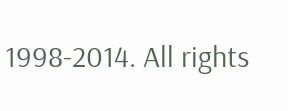1998-2014. All rights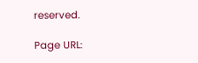reserved.

Page URL: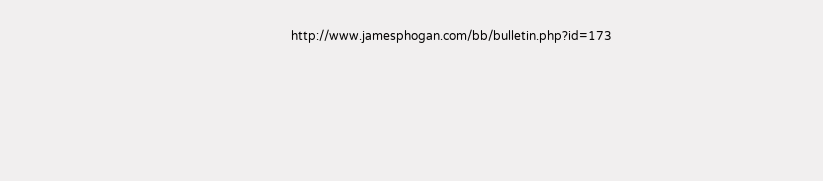http://www.jamesphogan.com/bb/bulletin.php?id=173